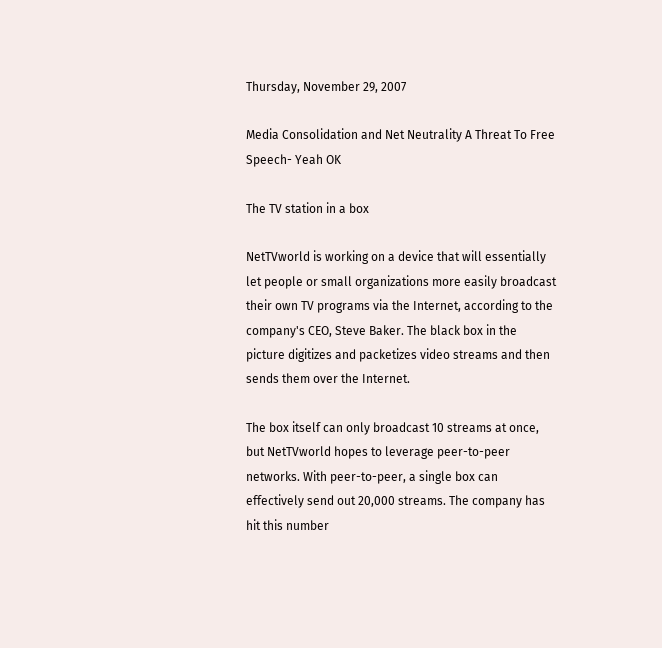Thursday, November 29, 2007

Media Consolidation and Net Neutrality A Threat To Free Speech- Yeah OK

The TV station in a box

NetTVworld is working on a device that will essentially let people or small organizations more easily broadcast their own TV programs via the Internet, according to the company's CEO, Steve Baker. The black box in the picture digitizes and packetizes video streams and then sends them over the Internet.

The box itself can only broadcast 10 streams at once, but NetTVworld hopes to leverage peer-to-peer networks. With peer-to-peer, a single box can effectively send out 20,000 streams. The company has hit this number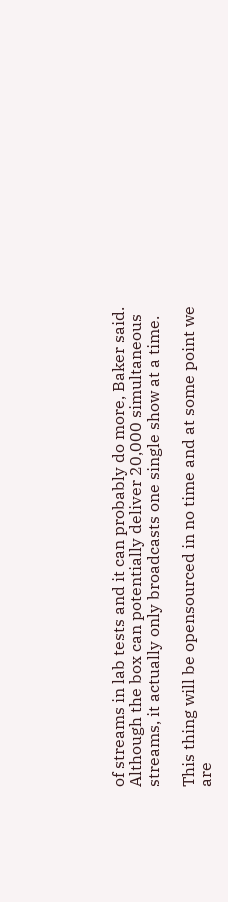of streams in lab tests and it can probably do more, Baker said. Although the box can potentially deliver 20,000 simultaneous streams, it actually only broadcasts one single show at a time.

This thing will be opensourced in no time and at some point we are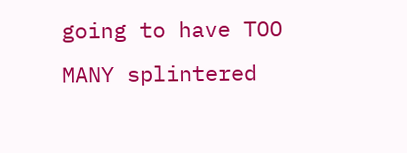going to have TOO MANY splintered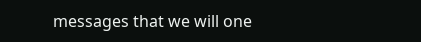messages that we will one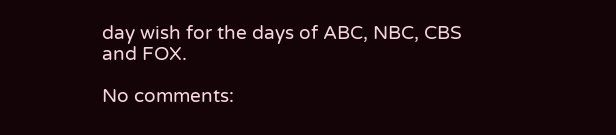day wish for the days of ABC, NBC, CBS and FOX.

No comments: